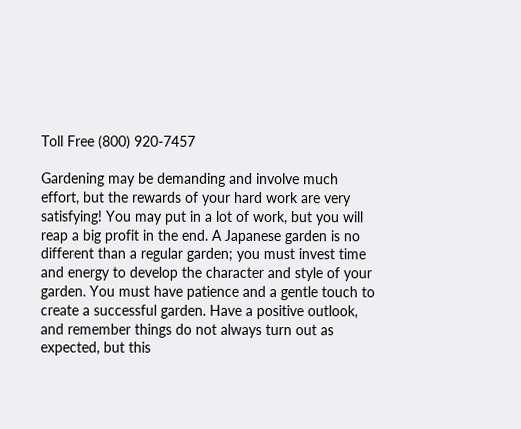Toll Free (800) 920-7457

Gardening may be demanding and involve much effort, but the rewards of your hard work are very satisfying! You may put in a lot of work, but you will reap a big profit in the end. A Japanese garden is no different than a regular garden; you must invest time and energy to develop the character and style of your garden. You must have patience and a gentle touch to create a successful garden. Have a positive outlook, and remember things do not always turn out as expected, but this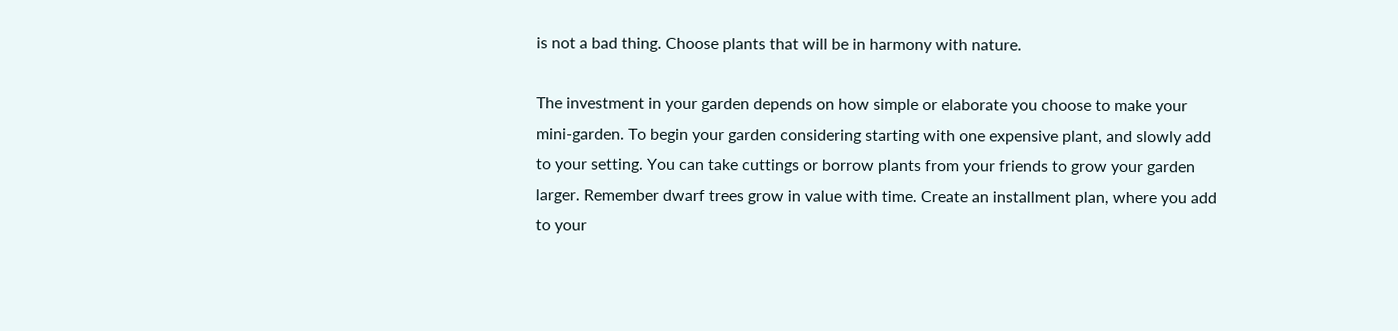is not a bad thing. Choose plants that will be in harmony with nature.

The investment in your garden depends on how simple or elaborate you choose to make your mini-garden. To begin your garden considering starting with one expensive plant, and slowly add to your setting. You can take cuttings or borrow plants from your friends to grow your garden larger. Remember dwarf trees grow in value with time. Create an installment plan, where you add to your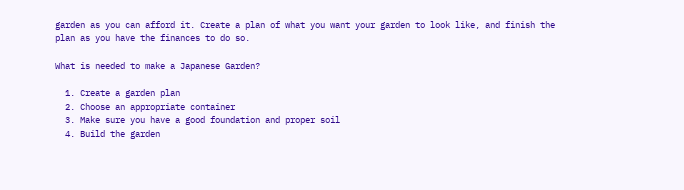garden as you can afford it. Create a plan of what you want your garden to look like, and finish the plan as you have the finances to do so.

What is needed to make a Japanese Garden?

  1. Create a garden plan
  2. Choose an appropriate container
  3. Make sure you have a good foundation and proper soil
  4. Build the garden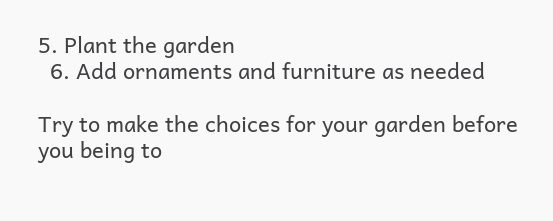5. Plant the garden
  6. Add ornaments and furniture as needed

Try to make the choices for your garden before you being to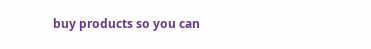buy products so you can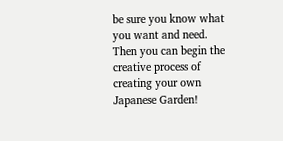be sure you know what you want and need. Then you can begin the creative process of creating your own Japanese Garden!